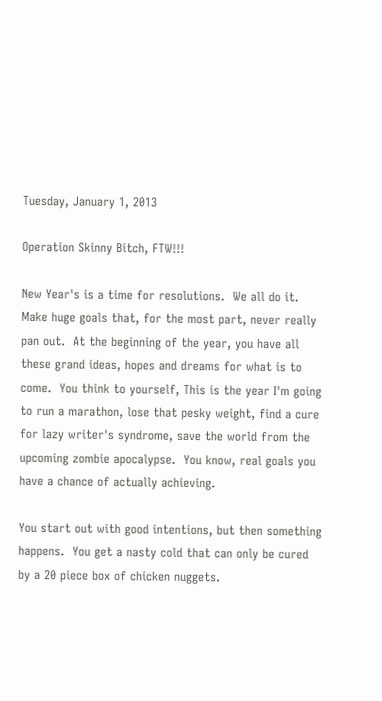Tuesday, January 1, 2013

Operation Skinny Bitch, FTW!!!

New Year's is a time for resolutions.  We all do it.  Make huge goals that, for the most part, never really pan out.  At the beginning of the year, you have all these grand ideas, hopes and dreams for what is to come.  You think to yourself, This is the year I'm going to run a marathon, lose that pesky weight, find a cure for lazy writer's syndrome, save the world from the upcoming zombie apocalypse.  You know, real goals you have a chance of actually achieving.

You start out with good intentions, but then something happens.  You get a nasty cold that can only be cured by a 20 piece box of chicken nuggets.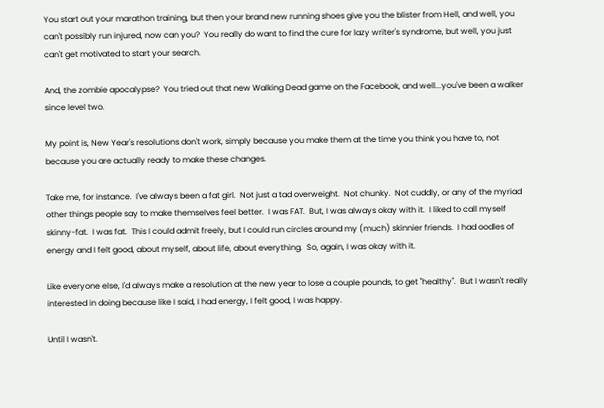You start out your marathon training, but then your brand new running shoes give you the blister from Hell, and well, you can't possibly run injured, now can you?  You really do want to find the cure for lazy writer's syndrome, but well, you just can't get motivated to start your search.

And, the zombie apocalypse?  You tried out that new Walking Dead game on the Facebook, and well...you've been a walker since level two.

My point is, New Year's resolutions don't work, simply because you make them at the time you think you have to, not because you are actually ready to make these changes.

Take me, for instance.  I've always been a fat girl.  Not just a tad overweight.  Not chunky.  Not cuddly, or any of the myriad other things people say to make themselves feel better.  I was FAT.  But, I was always okay with it.  I liked to call myself skinny-fat.  I was fat.  This I could admit freely, but I could run circles around my (much) skinnier friends.  I had oodles of energy and I felt good, about myself, about life, about everything.  So, again, I was okay with it.

Like everyone else, I'd always make a resolution at the new year to lose a couple pounds, to get "healthy".  But I wasn't really interested in doing because like I said, I had energy, I felt good, I was happy.

Until I wasn't.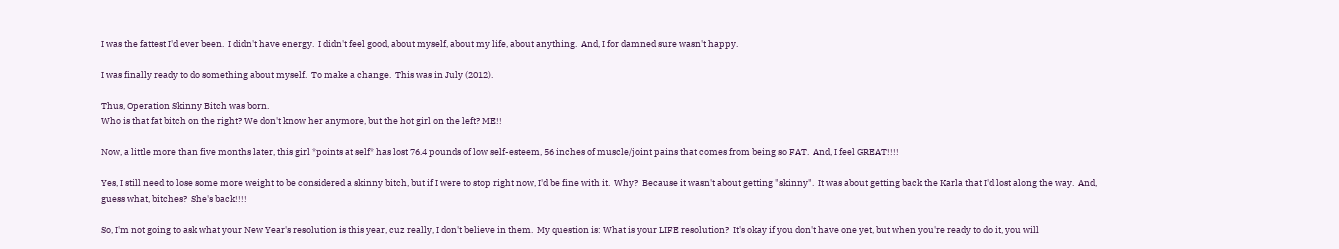I was the fattest I'd ever been.  I didn't have energy.  I didn't feel good, about myself, about my life, about anything.  And, I for damned sure wasn't happy.

I was finally ready to do something about myself.  To make a change.  This was in July (2012).

Thus, Operation Skinny Bitch was born.
Who is that fat bitch on the right? We don't know her anymore, but the hot girl on the left? ME!!

Now, a little more than five months later, this girl *points at self* has lost 76.4 pounds of low self-esteem, 56 inches of muscle/joint pains that comes from being so FAT.  And, I feel GREAT!!!!

Yes, I still need to lose some more weight to be considered a skinny bitch, but if I were to stop right now, I'd be fine with it.  Why?  Because it wasn't about getting "skinny".  It was about getting back the Karla that I'd lost along the way.  And, guess what, bitches?  She's back!!!!

So, I'm not going to ask what your New Year's resolution is this year, cuz really, I don't believe in them.  My question is: What is your LIFE resolution?  It's okay if you don't have one yet, but when you're ready to do it, you will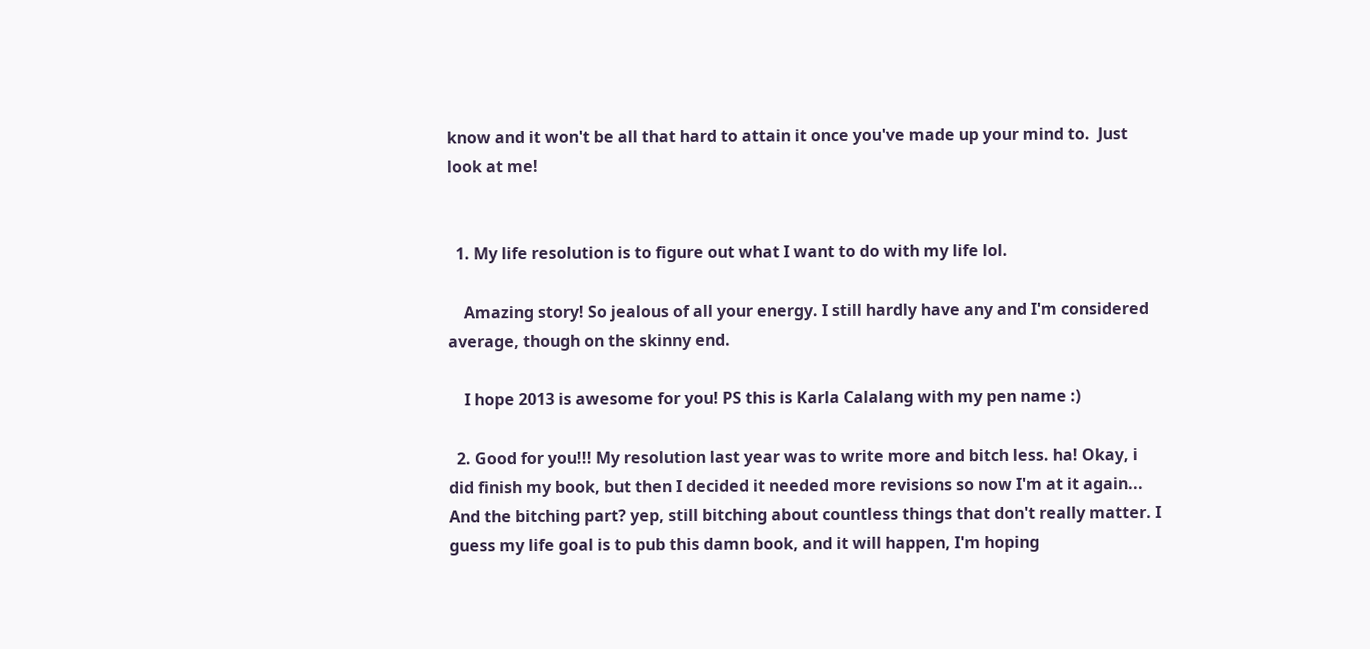know and it won't be all that hard to attain it once you've made up your mind to.  Just look at me!


  1. My life resolution is to figure out what I want to do with my life lol.

    Amazing story! So jealous of all your energy. I still hardly have any and I'm considered average, though on the skinny end.

    I hope 2013 is awesome for you! PS this is Karla Calalang with my pen name :)

  2. Good for you!!! My resolution last year was to write more and bitch less. ha! Okay, i did finish my book, but then I decided it needed more revisions so now I'm at it again... And the bitching part? yep, still bitching about countless things that don't really matter. I guess my life goal is to pub this damn book, and it will happen, I'm hoping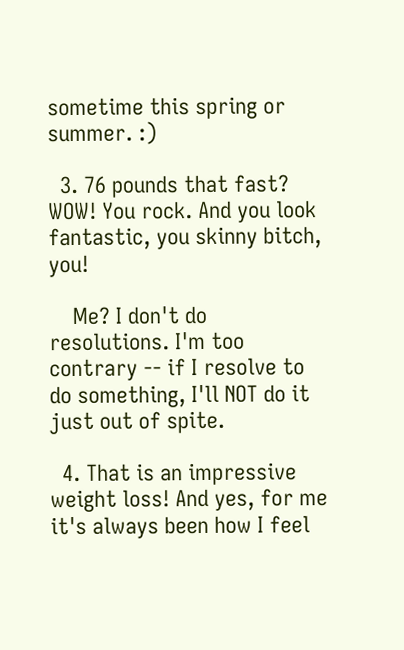sometime this spring or summer. :)

  3. 76 pounds that fast? WOW! You rock. And you look fantastic, you skinny bitch, you!

    Me? I don't do resolutions. I'm too contrary -- if I resolve to do something, I'll NOT do it just out of spite.

  4. That is an impressive weight loss! And yes, for me it's always been how I feel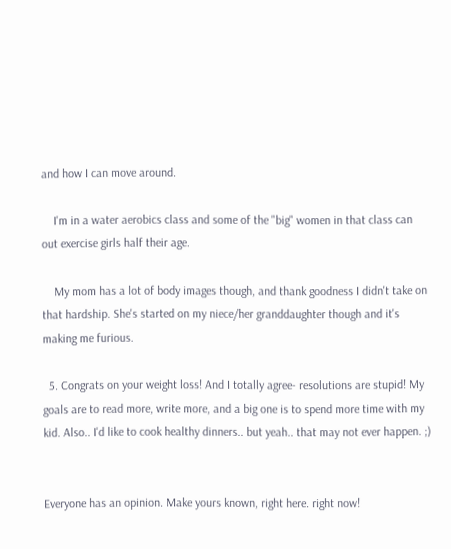and how I can move around.

    I'm in a water aerobics class and some of the "big" women in that class can out exercise girls half their age.

    My mom has a lot of body images though, and thank goodness I didn't take on that hardship. She's started on my niece/her granddaughter though and it's making me furious.

  5. Congrats on your weight loss! And I totally agree- resolutions are stupid! My goals are to read more, write more, and a big one is to spend more time with my kid. Also.. I'd like to cook healthy dinners.. but yeah.. that may not ever happen. ;)


Everyone has an opinion. Make yours known, right here. right now!